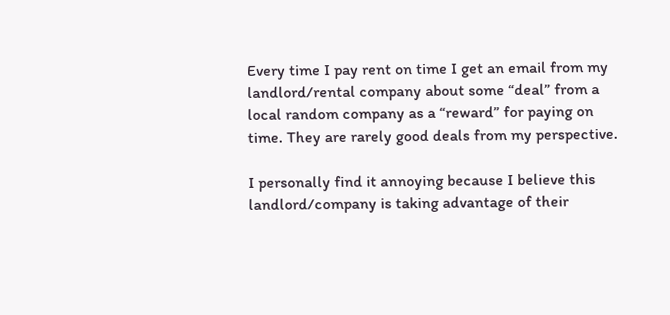Every time I pay rent on time I get an email from my landlord/rental company about some “deal” from a local random company as a “reward” for paying on time. They are rarely good deals from my perspective.

I personally find it annoying because I believe this landlord/company is taking advantage of their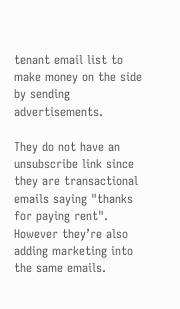tenant email list to make money on the side by sending advertisements.

They do not have an unsubscribe link since they are transactional emails saying "thanks for paying rent". However they’re also adding marketing into the same emails.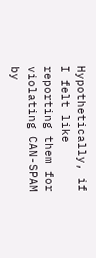Hypothetically, if I felt like reporting them for violating CAN-SPAM by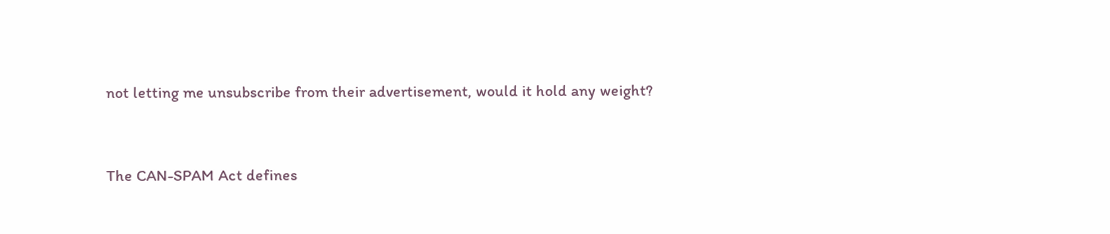not letting me unsubscribe from their advertisement, would it hold any weight?



The CAN-SPAM Act defines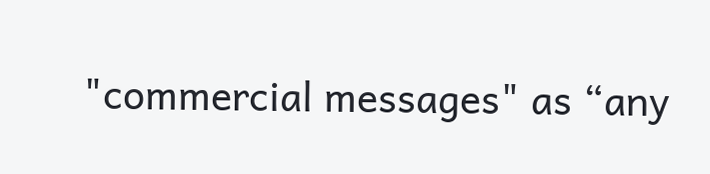"commercial messages" as “any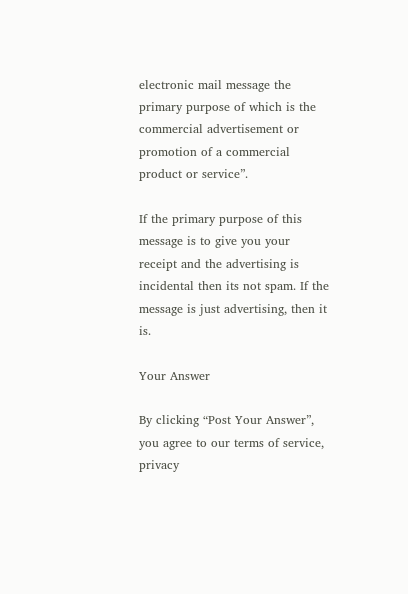electronic mail message the primary purpose of which is the commercial advertisement or promotion of a commercial product or service”.

If the primary purpose of this message is to give you your receipt and the advertising is incidental then its not spam. If the message is just advertising, then it is.

Your Answer

By clicking “Post Your Answer”, you agree to our terms of service, privacy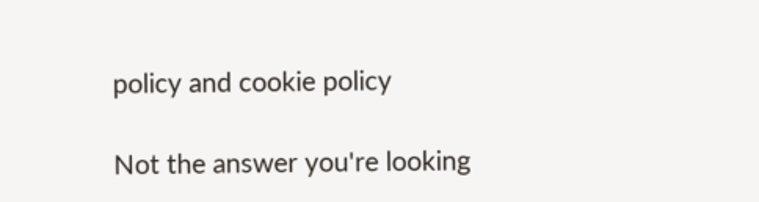policy and cookie policy

Not the answer you're looking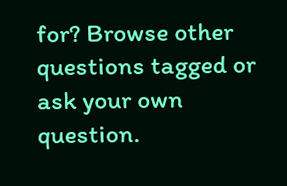for? Browse other questions tagged or ask your own question.